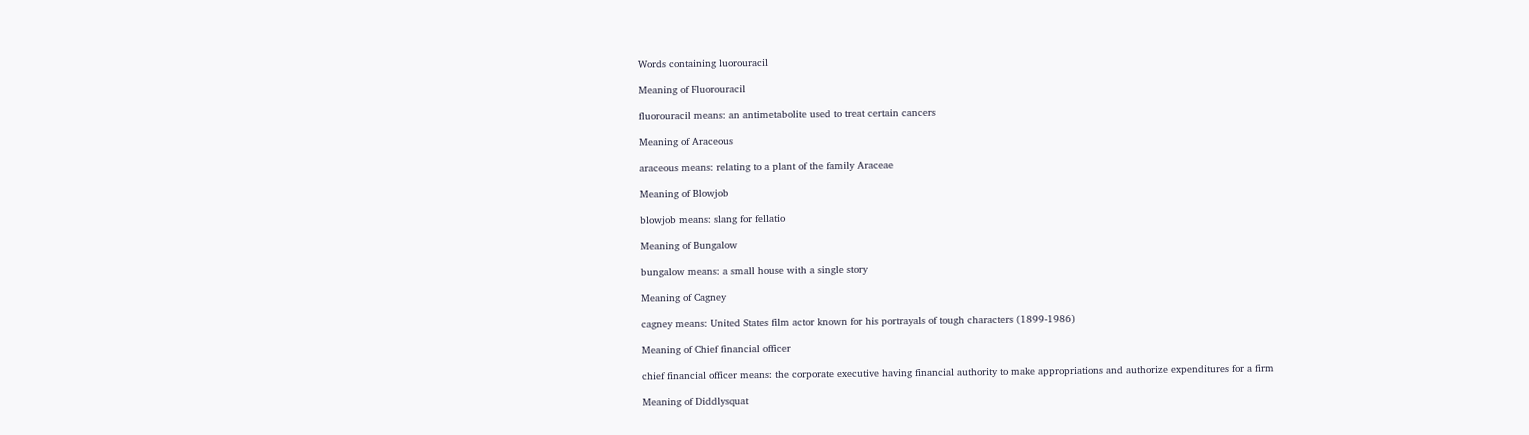Words containing luorouracil

Meaning of Fluorouracil

fluorouracil means: an antimetabolite used to treat certain cancers

Meaning of Araceous

araceous means: relating to a plant of the family Araceae

Meaning of Blowjob

blowjob means: slang for fellatio

Meaning of Bungalow

bungalow means: a small house with a single story

Meaning of Cagney

cagney means: United States film actor known for his portrayals of tough characters (1899-1986)

Meaning of Chief financial officer

chief financial officer means: the corporate executive having financial authority to make appropriations and authorize expenditures for a firm

Meaning of Diddlysquat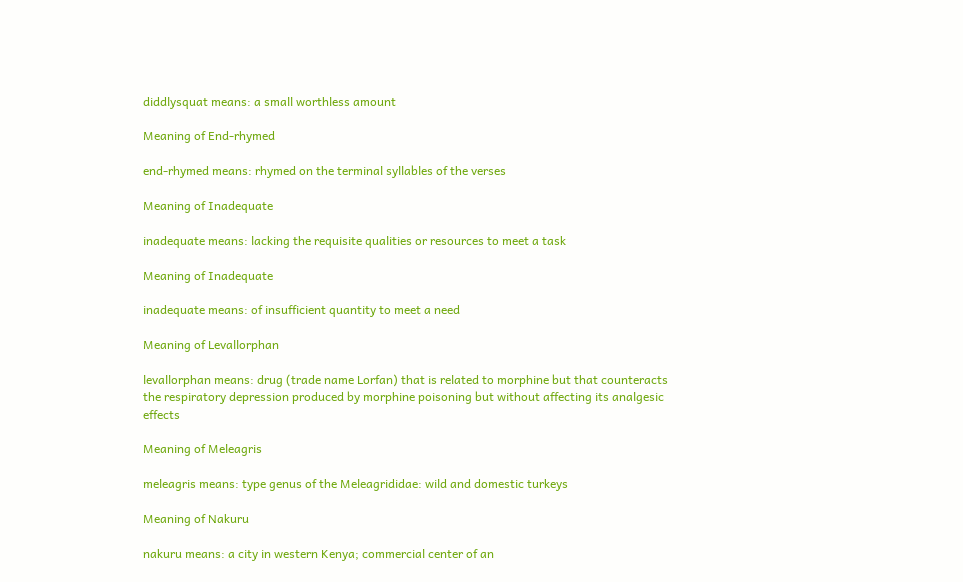diddlysquat means: a small worthless amount

Meaning of End-rhymed

end-rhymed means: rhymed on the terminal syllables of the verses

Meaning of Inadequate

inadequate means: lacking the requisite qualities or resources to meet a task

Meaning of Inadequate

inadequate means: of insufficient quantity to meet a need

Meaning of Levallorphan

levallorphan means: drug (trade name Lorfan) that is related to morphine but that counteracts the respiratory depression produced by morphine poisoning but without affecting its analgesic effects

Meaning of Meleagris

meleagris means: type genus of the Meleagrididae: wild and domestic turkeys

Meaning of Nakuru

nakuru means: a city in western Kenya; commercial center of an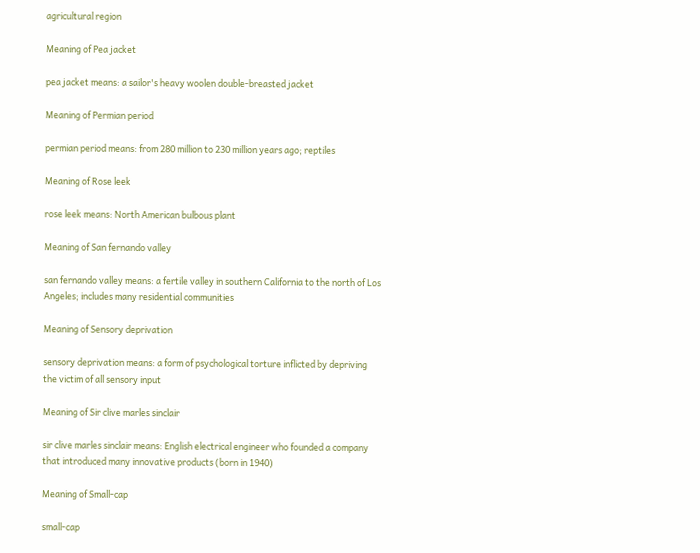agricultural region

Meaning of Pea jacket

pea jacket means: a sailor's heavy woolen double-breasted jacket

Meaning of Permian period

permian period means: from 280 million to 230 million years ago; reptiles

Meaning of Rose leek

rose leek means: North American bulbous plant

Meaning of San fernando valley

san fernando valley means: a fertile valley in southern California to the north of Los Angeles; includes many residential communities

Meaning of Sensory deprivation

sensory deprivation means: a form of psychological torture inflicted by depriving the victim of all sensory input

Meaning of Sir clive marles sinclair

sir clive marles sinclair means: English electrical engineer who founded a company that introduced many innovative products (born in 1940)

Meaning of Small-cap

small-cap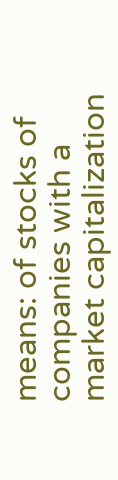means: of stocks of companies with a market capitalization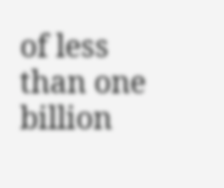of less than one billion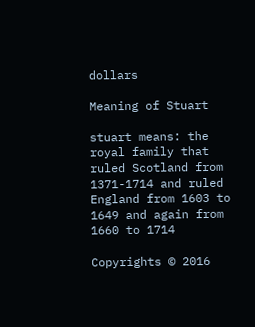dollars

Meaning of Stuart

stuart means: the royal family that ruled Scotland from 1371-1714 and ruled England from 1603 to 1649 and again from 1660 to 1714

Copyrights © 2016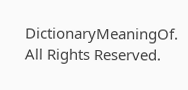DictionaryMeaningOf. All Rights Reserved.